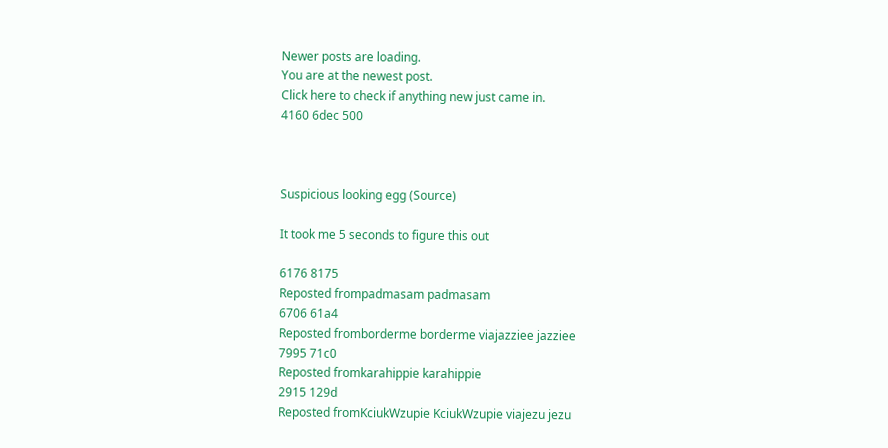Newer posts are loading.
You are at the newest post.
Click here to check if anything new just came in.
4160 6dec 500



Suspicious looking egg (Source)

It took me 5 seconds to figure this out

6176 8175
Reposted frompadmasam padmasam
6706 61a4
Reposted fromborderme borderme viajazziee jazziee
7995 71c0
Reposted fromkarahippie karahippie
2915 129d
Reposted fromKciukWzupie KciukWzupie viajezu jezu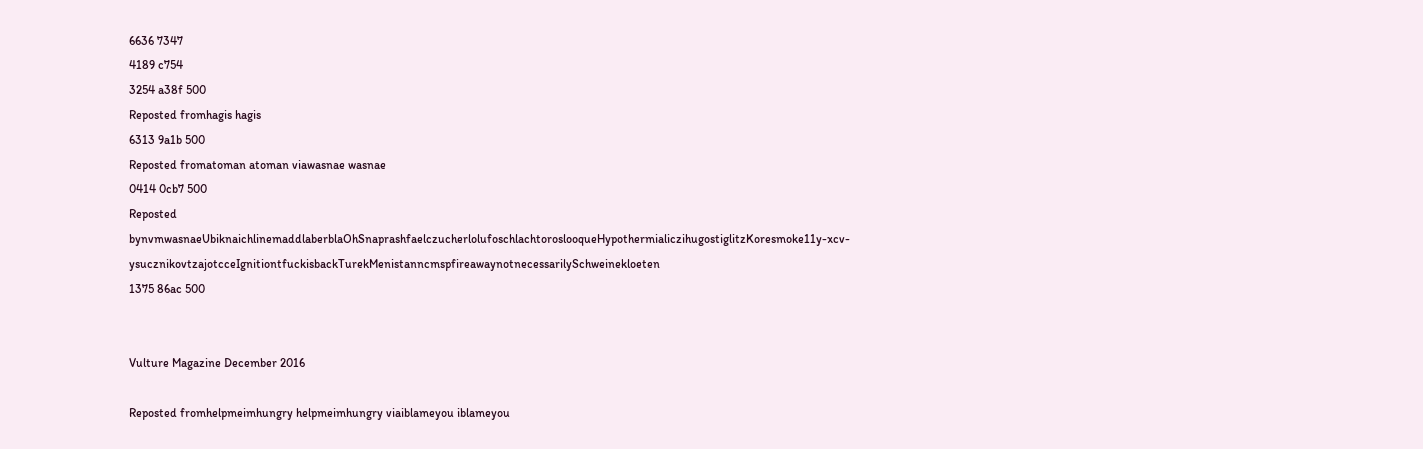6636 7347
4189 c754
3254 a38f 500
Reposted fromhagis hagis
6313 9a1b 500
Reposted fromatoman atoman viawasnae wasnae
0414 0cb7 500
Reposted bynvmwasnaeUbiknaichlinemaddlaberblaOhSnaprashfaelczucherlolufoschlachtoroslooqueHypothermialiczihugostiglitzKoresmoke11y-xcv-ysucznikovtzajotcceIgnitiontfuckisbackTurekMenistanncmspfireawaynotnecessarilySchweinekloeten
1375 86ac 500


Vulture Magazine December 2016

Reposted fromhelpmeimhungry helpmeimhungry viaiblameyou iblameyou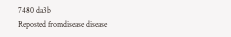7480 da3b
Reposted fromdisease disease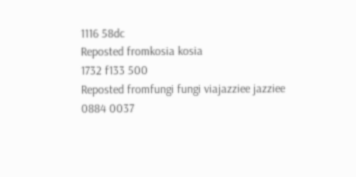1116 58dc
Reposted fromkosia kosia
1732 f133 500
Reposted fromfungi fungi viajazziee jazziee
0884 0037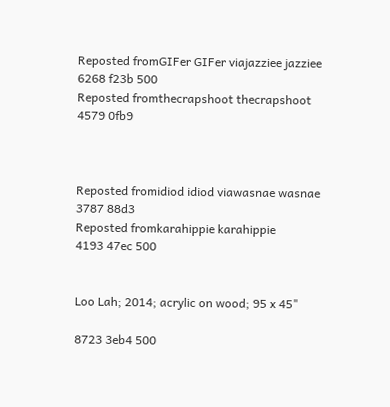Reposted fromGIFer GIFer viajazziee jazziee
6268 f23b 500
Reposted fromthecrapshoot thecrapshoot
4579 0fb9



Reposted fromidiod idiod viawasnae wasnae
3787 88d3
Reposted fromkarahippie karahippie
4193 47ec 500


Loo Lah; 2014; acrylic on wood; 95 x 45"

8723 3eb4 500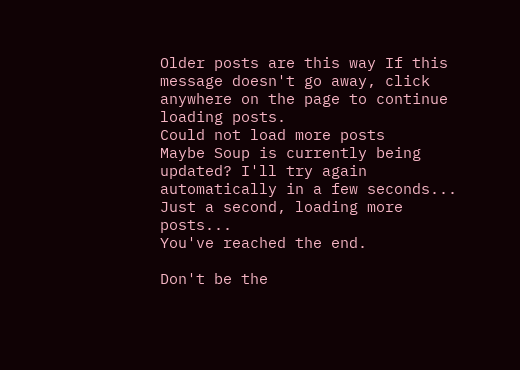Older posts are this way If this message doesn't go away, click anywhere on the page to continue loading posts.
Could not load more posts
Maybe Soup is currently being updated? I'll try again automatically in a few seconds...
Just a second, loading more posts...
You've reached the end.

Don't be the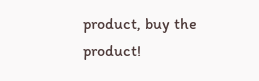product, buy the product!